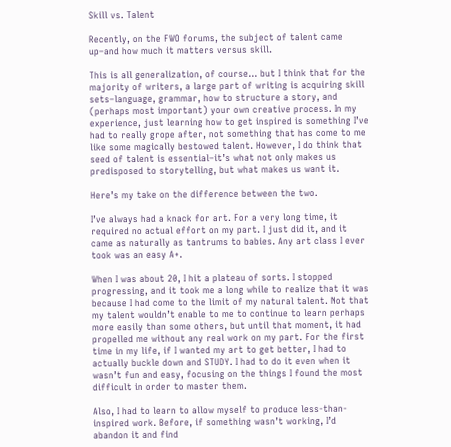Skill vs. Talent

Recently, on the FWO forums, the subject of talent came up–and how much it matters versus skill.

This is all generalization, of course… but I think that for the majority of writers, a large part of writing is acquiring skill sets–language, grammar, how to structure a story, and (perhaps most important) your own creative process. In my experience, just learning how to get inspired is something I’ve had to really grope after, not something that has come to me like some magically bestowed talent. However, I do think that seed of talent is essential–it’s what not only makes us predisposed to storytelling, but what makes us want it.

Here’s my take on the difference between the two.

I’ve always had a knack for art. For a very long time, it required no actual effort on my part. I just did it, and it came as naturally as tantrums to babies. Any art class I ever took was an easy A+.

When I was about 20, I hit a plateau of sorts. I stopped progressing, and it took me a long while to realize that it was because I had come to the limit of my natural talent. Not that my talent wouldn’t enable to me to continue to learn perhaps more easily than some others, but until that moment, it had propelled me without any real work on my part. For the first time in my life, if I wanted my art to get better, I had to actually buckle down and STUDY. I had to do it even when it wasn’t fun and easy, focusing on the things I found the most difficult in order to master them.

Also, I had to learn to allow myself to produce less-than-inspired work. Before, if something wasn’t working, I’d abandon it and find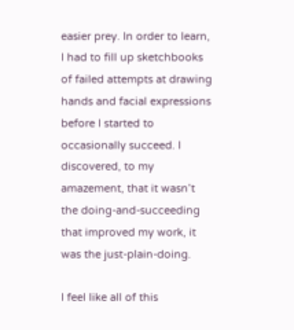easier prey. In order to learn, I had to fill up sketchbooks of failed attempts at drawing hands and facial expressions before I started to occasionally succeed. I discovered, to my amazement, that it wasn’t the doing-and-succeeding that improved my work, it was the just-plain-doing.

I feel like all of this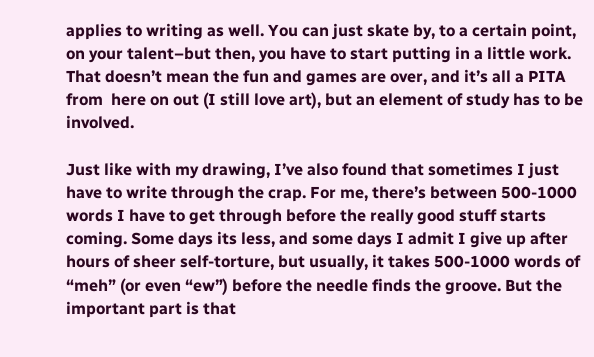applies to writing as well. You can just skate by, to a certain point, on your talent–but then, you have to start putting in a little work. That doesn’t mean the fun and games are over, and it’s all a PITA from  here on out (I still love art), but an element of study has to be involved.

Just like with my drawing, I’ve also found that sometimes I just have to write through the crap. For me, there’s between 500-1000 words I have to get through before the really good stuff starts coming. Some days its less, and some days I admit I give up after hours of sheer self-torture, but usually, it takes 500-1000 words of “meh” (or even “ew”) before the needle finds the groove. But the important part is that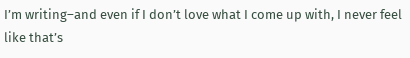I’m writing–and even if I don’t love what I come up with, I never feel like that’s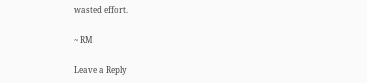wasted effort.

~ RM

Leave a Reply